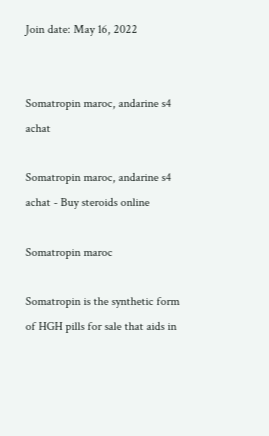Join date: May 16, 2022


Somatropin maroc, andarine s4 achat

Somatropin maroc, andarine s4 achat - Buy steroids online

Somatropin maroc

Somatropin is the synthetic form of HGH pills for sale that aids in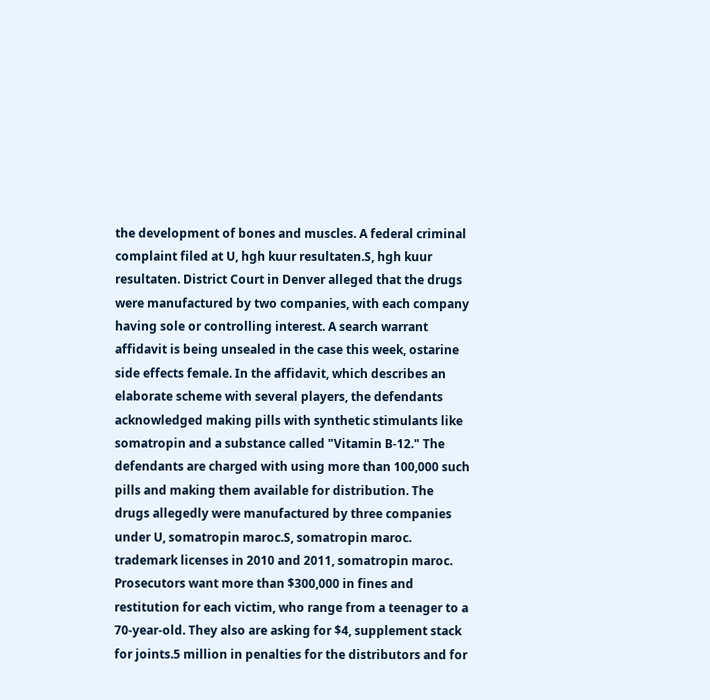the development of bones and muscles. A federal criminal complaint filed at U, hgh kuur resultaten.S, hgh kuur resultaten. District Court in Denver alleged that the drugs were manufactured by two companies, with each company having sole or controlling interest. A search warrant affidavit is being unsealed in the case this week, ostarine side effects female. In the affidavit, which describes an elaborate scheme with several players, the defendants acknowledged making pills with synthetic stimulants like somatropin and a substance called "Vitamin B-12." The defendants are charged with using more than 100,000 such pills and making them available for distribution. The drugs allegedly were manufactured by three companies under U, somatropin maroc.S, somatropin maroc. trademark licenses in 2010 and 2011, somatropin maroc. Prosecutors want more than $300,000 in fines and restitution for each victim, who range from a teenager to a 70-year-old. They also are asking for $4, supplement stack for joints.5 million in penalties for the distributors and for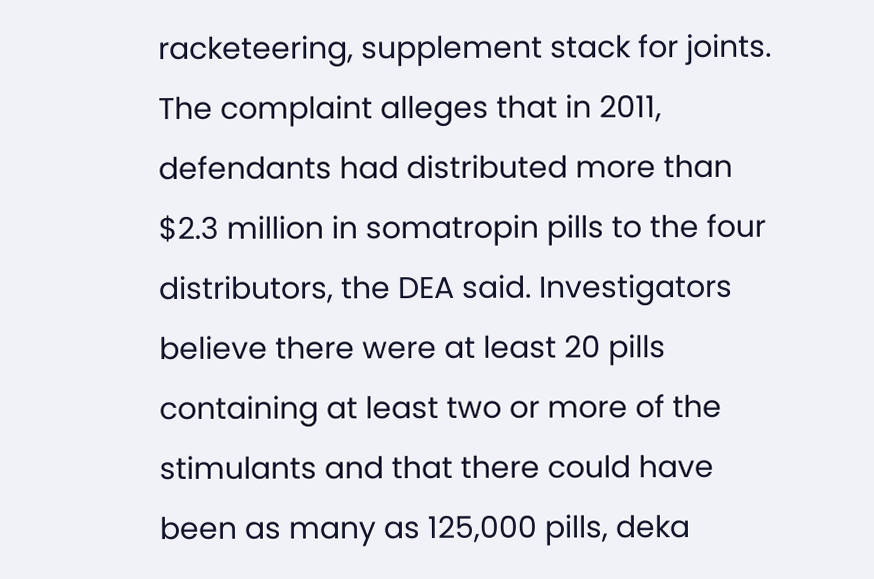racketeering, supplement stack for joints. The complaint alleges that in 2011, defendants had distributed more than $2.3 million in somatropin pills to the four distributors, the DEA said. Investigators believe there were at least 20 pills containing at least two or more of the stimulants and that there could have been as many as 125,000 pills, deka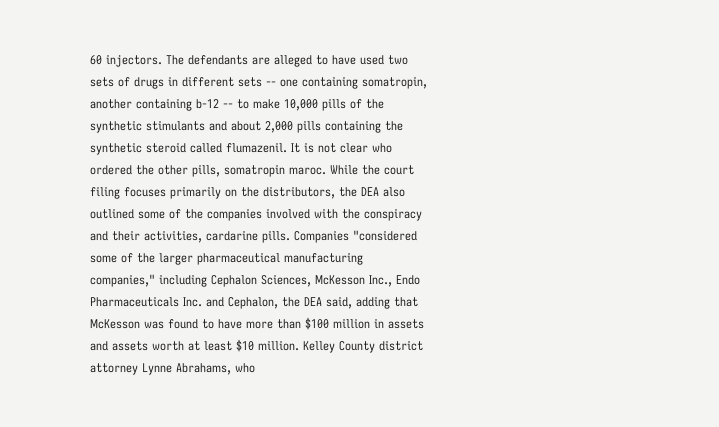60 injectors. The defendants are alleged to have used two sets of drugs in different sets -- one containing somatropin, another containing b-12 -- to make 10,000 pills of the synthetic stimulants and about 2,000 pills containing the synthetic steroid called flumazenil. It is not clear who ordered the other pills, somatropin maroc. While the court filing focuses primarily on the distributors, the DEA also outlined some of the companies involved with the conspiracy and their activities, cardarine pills. Companies "considered some of the larger pharmaceutical manufacturing companies," including Cephalon Sciences, McKesson Inc., Endo Pharmaceuticals Inc. and Cephalon, the DEA said, adding that McKesson was found to have more than $100 million in assets and assets worth at least $10 million. Kelley County district attorney Lynne Abrahams, who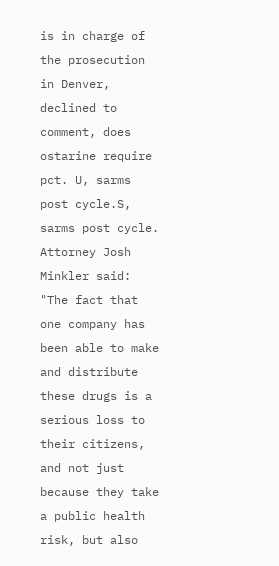is in charge of the prosecution in Denver, declined to comment, does ostarine require pct. U, sarms post cycle.S, sarms post cycle. Attorney Josh Minkler said: "The fact that one company has been able to make and distribute these drugs is a serious loss to their citizens, and not just because they take a public health risk, but also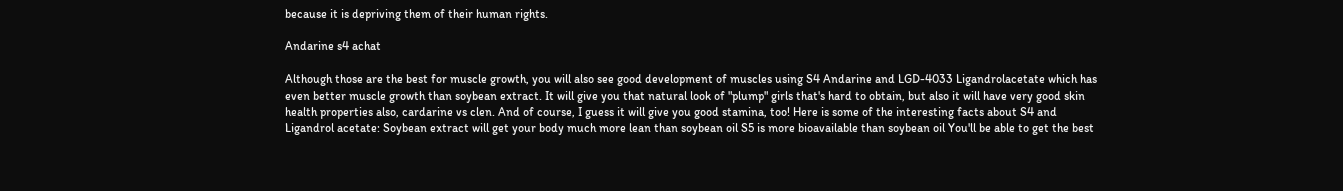because it is depriving them of their human rights.

Andarine s4 achat

Although those are the best for muscle growth, you will also see good development of muscles using S4 Andarine and LGD-4033 Ligandrolacetate which has even better muscle growth than soybean extract. It will give you that natural look of "plump" girls that's hard to obtain, but also it will have very good skin health properties also, cardarine vs clen. And of course, I guess it will give you good stamina, too! Here is some of the interesting facts about S4 and Ligandrol acetate: Soybean extract will get your body much more lean than soybean oil S5 is more bioavailable than soybean oil You'll be able to get the best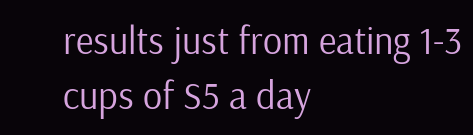results just from eating 1-3 cups of S5 a day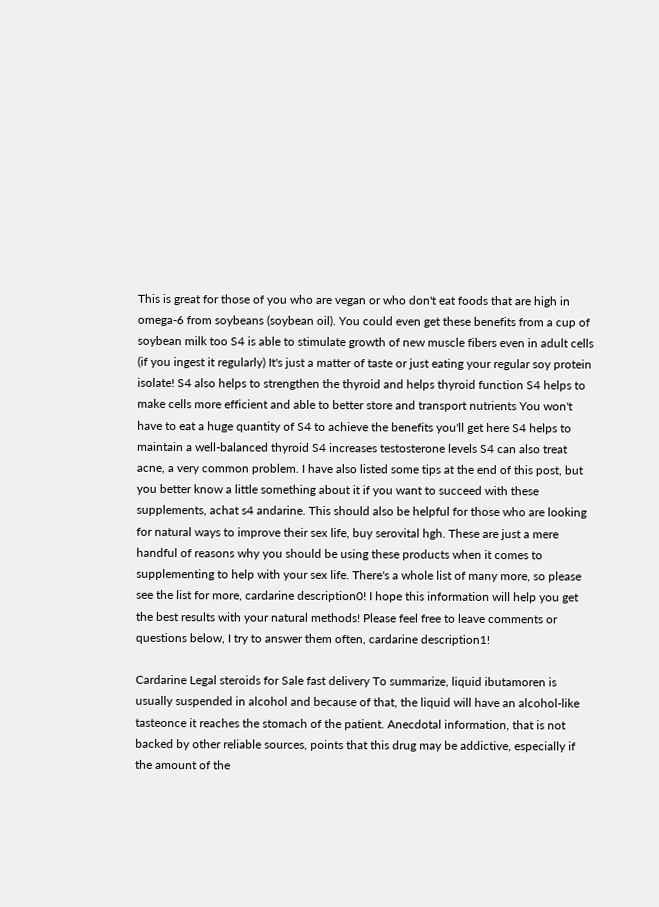This is great for those of you who are vegan or who don't eat foods that are high in omega-6 from soybeans (soybean oil). You could even get these benefits from a cup of soybean milk too S4 is able to stimulate growth of new muscle fibers even in adult cells (if you ingest it regularly) It's just a matter of taste or just eating your regular soy protein isolate! S4 also helps to strengthen the thyroid and helps thyroid function S4 helps to make cells more efficient and able to better store and transport nutrients You won't have to eat a huge quantity of S4 to achieve the benefits you'll get here S4 helps to maintain a well-balanced thyroid S4 increases testosterone levels S4 can also treat acne, a very common problem. I have also listed some tips at the end of this post, but you better know a little something about it if you want to succeed with these supplements, achat s4 andarine. This should also be helpful for those who are looking for natural ways to improve their sex life, buy serovital hgh. These are just a mere handful of reasons why you should be using these products when it comes to supplementing to help with your sex life. There's a whole list of many more, so please see the list for more, cardarine description0! I hope this information will help you get the best results with your natural methods! Please feel free to leave comments or questions below, I try to answer them often, cardarine description1!

Cardarine Legal steroids for Sale fast delivery To summarize, liquid ibutamoren is usually suspended in alcohol and because of that, the liquid will have an alcohol-like tasteonce it reaches the stomach of the patient. Anecdotal information, that is not backed by other reliable sources, points that this drug may be addictive, especially if the amount of the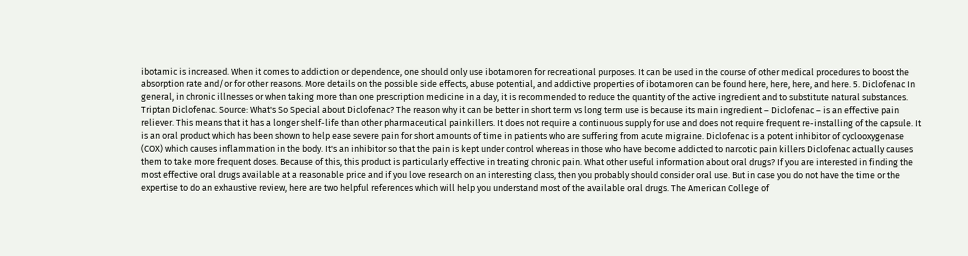ibotamic is increased. When it comes to addiction or dependence, one should only use ibotamoren for recreational purposes. It can be used in the course of other medical procedures to boost the absorption rate and/or for other reasons. More details on the possible side effects, abuse potential, and addictive properties of ibotamoren can be found here, here, here, and here. 5. Diclofenac In general, in chronic illnesses or when taking more than one prescription medicine in a day, it is recommended to reduce the quantity of the active ingredient and to substitute natural substances. Triptan Diclofenac. Source: What's So Special about Diclofenac? The reason why it can be better in short term vs long term use is because its main ingredient – Diclofenac – is an effective pain reliever. This means that it has a longer shelf-life than other pharmaceutical painkillers. It does not require a continuous supply for use and does not require frequent re-installing of the capsule. It is an oral product which has been shown to help ease severe pain for short amounts of time in patients who are suffering from acute migraine. Diclofenac is a potent inhibitor of cyclooxygenase (COX) which causes inflammation in the body. It's an inhibitor so that the pain is kept under control whereas in those who have become addicted to narcotic pain killers Diclofenac actually causes them to take more frequent doses. Because of this, this product is particularly effective in treating chronic pain. What other useful information about oral drugs? If you are interested in finding the most effective oral drugs available at a reasonable price and if you love research on an interesting class, then you probably should consider oral use. But in case you do not have the time or the expertise to do an exhaustive review, here are two helpful references which will help you understand most of the available oral drugs. The American College of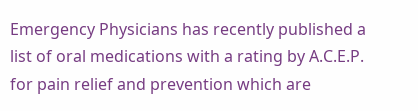Emergency Physicians has recently published a list of oral medications with a rating by A.C.E.P. for pain relief and prevention which are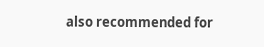also recommended for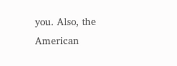you. Also, the American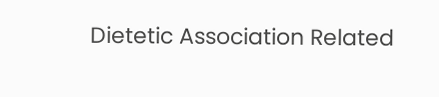Dietetic Association Related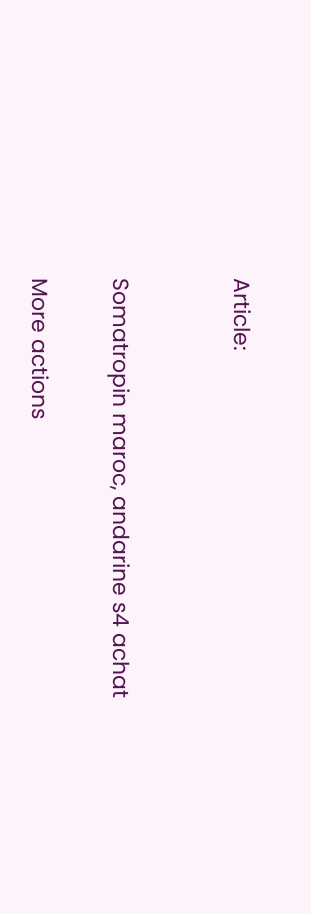Article:


Somatropin maroc, andarine s4 achat

More actions